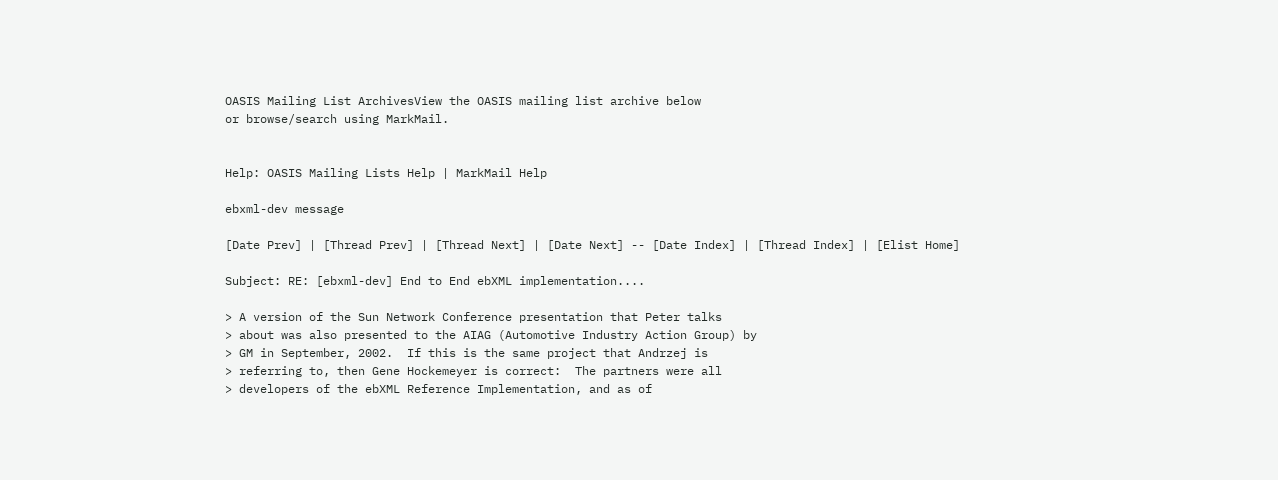OASIS Mailing List ArchivesView the OASIS mailing list archive below
or browse/search using MarkMail.


Help: OASIS Mailing Lists Help | MarkMail Help

ebxml-dev message

[Date Prev] | [Thread Prev] | [Thread Next] | [Date Next] -- [Date Index] | [Thread Index] | [Elist Home]

Subject: RE: [ebxml-dev] End to End ebXML implementation....

> A version of the Sun Network Conference presentation that Peter talks
> about was also presented to the AIAG (Automotive Industry Action Group) by
> GM in September, 2002.  If this is the same project that Andrzej is
> referring to, then Gene Hockemeyer is correct:  The partners were all
> developers of the ebXML Reference Implementation, and as of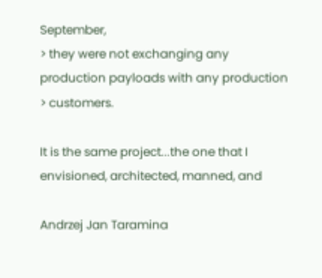September,
> they were not exchanging any production payloads with any production
> customers.

It is the same project...the one that I envisioned, architected, manned, and

Andrzej Jan Taramina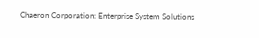Chaeron Corporation: Enterprise System Solutions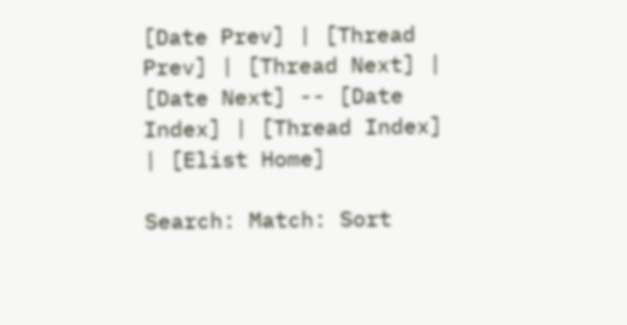[Date Prev] | [Thread Prev] | [Thread Next] | [Date Next] -- [Date Index] | [Thread Index] | [Elist Home]

Search: Match: Sort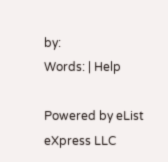by:
Words: | Help

Powered by eList eXpress LLC